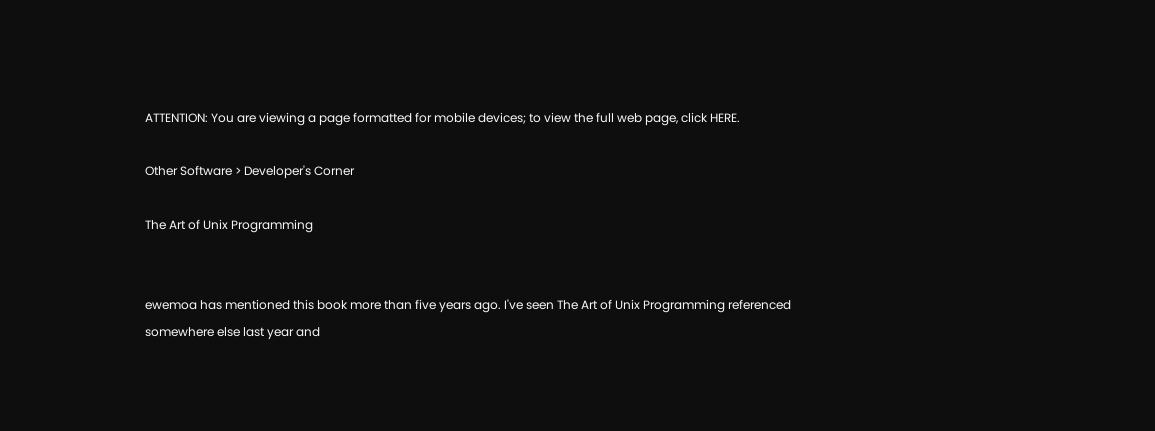ATTENTION: You are viewing a page formatted for mobile devices; to view the full web page, click HERE.

Other Software > Developer's Corner

The Art of Unix Programming


ewemoa has mentioned this book more than five years ago. I've seen The Art of Unix Programming referenced somewhere else last year and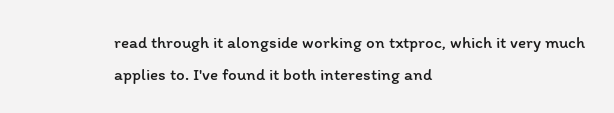read through it alongside working on txtproc, which it very much applies to. I've found it both interesting and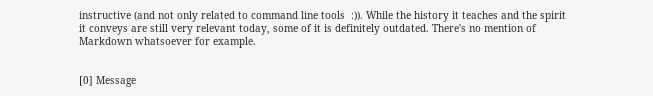instructive (and not only related to command line tools  :)). While the history it teaches and the spirit it conveys are still very relevant today, some of it is definitely outdated. There's no mention of Markdown whatsoever for example.


[0] Message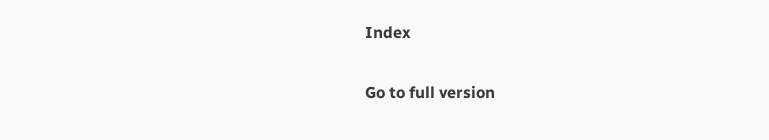Index

Go to full version